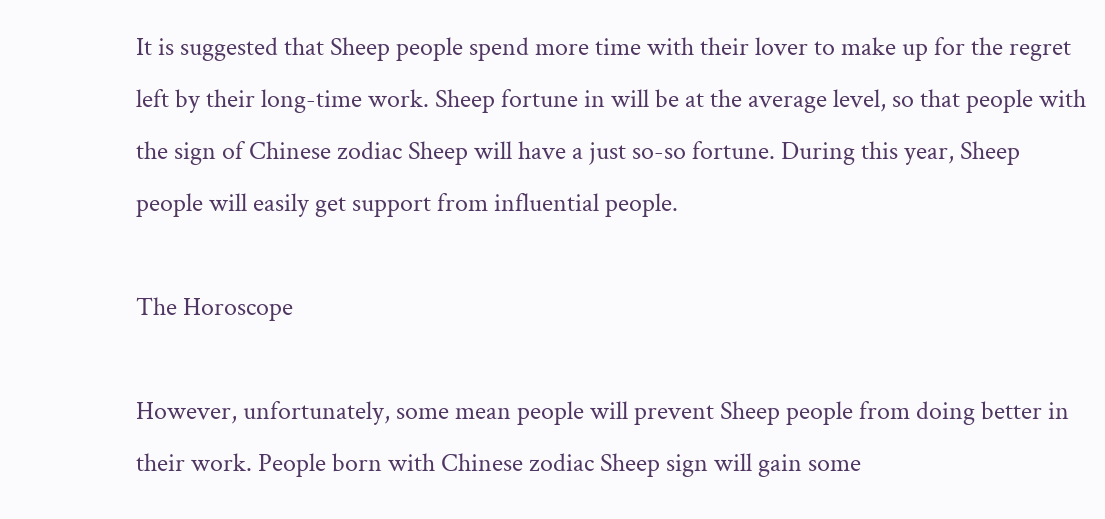It is suggested that Sheep people spend more time with their lover to make up for the regret left by their long-time work. Sheep fortune in will be at the average level, so that people with the sign of Chinese zodiac Sheep will have a just so-so fortune. During this year, Sheep people will easily get support from influential people.

The Horoscope

However, unfortunately, some mean people will prevent Sheep people from doing better in their work. People born with Chinese zodiac Sheep sign will gain some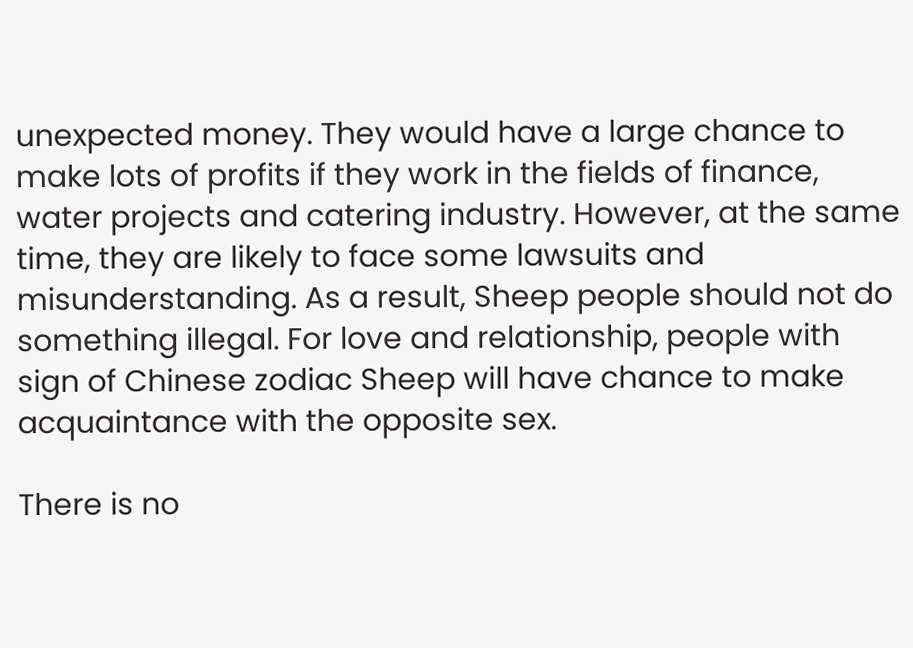unexpected money. They would have a large chance to make lots of profits if they work in the fields of finance, water projects and catering industry. However, at the same time, they are likely to face some lawsuits and misunderstanding. As a result, Sheep people should not do something illegal. For love and relationship, people with sign of Chinese zodiac Sheep will have chance to make acquaintance with the opposite sex.

There is no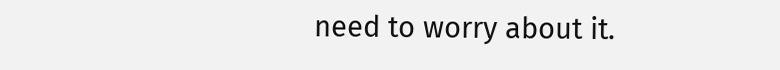need to worry about it.